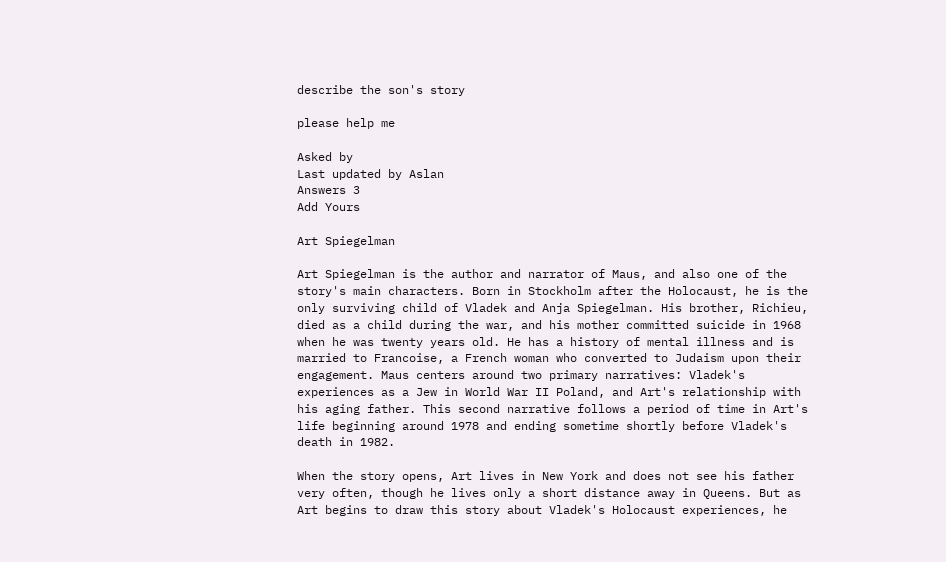describe the son's story

please help me

Asked by
Last updated by Aslan
Answers 3
Add Yours

Art Spiegelman

Art Spiegelman is the author and narrator of Maus, and also one of the story's main characters. Born in Stockholm after the Holocaust, he is the only surviving child of Vladek and Anja Spiegelman. His brother, Richieu, died as a child during the war, and his mother committed suicide in 1968 when he was twenty years old. He has a history of mental illness and is married to Francoise, a French woman who converted to Judaism upon their engagement. Maus centers around two primary narratives: Vladek's experiences as a Jew in World War II Poland, and Art's relationship with his aging father. This second narrative follows a period of time in Art's life beginning around 1978 and ending sometime shortly before Vladek's death in 1982.

When the story opens, Art lives in New York and does not see his father very often, though he lives only a short distance away in Queens. But as Art begins to draw this story about Vladek's Holocaust experiences, he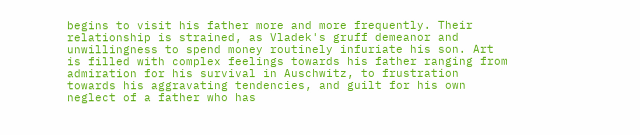begins to visit his father more and more frequently. Their relationship is strained, as Vladek's gruff demeanor and unwillingness to spend money routinely infuriate his son. Art is filled with complex feelings towards his father ranging from admiration for his survival in Auschwitz, to frustration towards his aggravating tendencies, and guilt for his own neglect of a father who has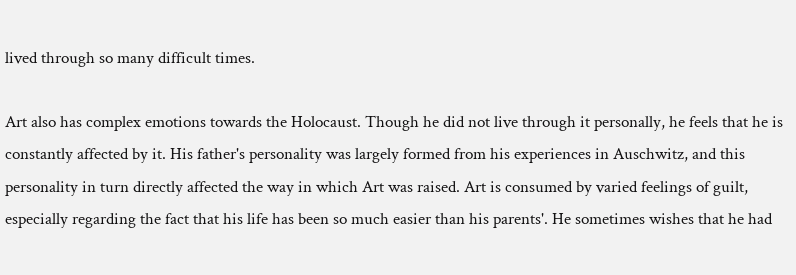lived through so many difficult times.

Art also has complex emotions towards the Holocaust. Though he did not live through it personally, he feels that he is constantly affected by it. His father's personality was largely formed from his experiences in Auschwitz, and this personality in turn directly affected the way in which Art was raised. Art is consumed by varied feelings of guilt, especially regarding the fact that his life has been so much easier than his parents'. He sometimes wishes that he had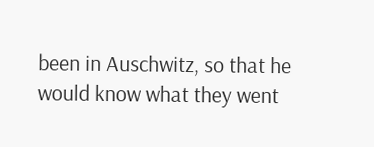been in Auschwitz, so that he would know what they went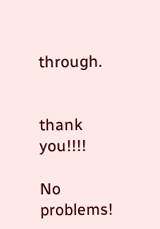through.


thank you!!!!

No problems!